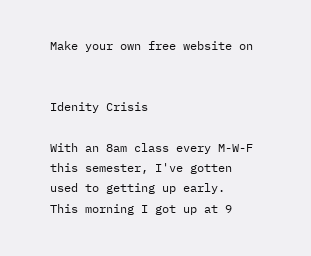Make your own free website on


Idenity Crisis

With an 8am class every M-W-F this semester, I've gotten used to getting up early. This morning I got up at 9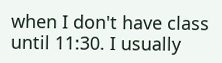when I don't have class until 11:30. I usually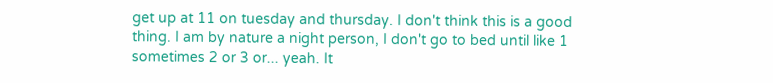get up at 11 on tuesday and thursday. I don't think this is a good thing. I am by nature a night person, I don't go to bed until like 1 sometimes 2 or 3 or... yeah. It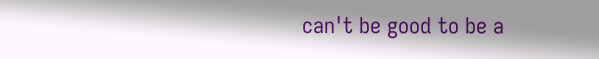can't be good to be a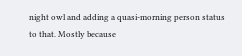night owl and adding a quasi-morning person status to that. Mostly because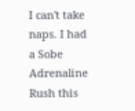I can't take naps. I had a Sobe Adrenaline Rush this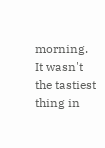morning. It wasn't the tastiest thing in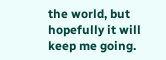the world, but hopefully it will keep me going.